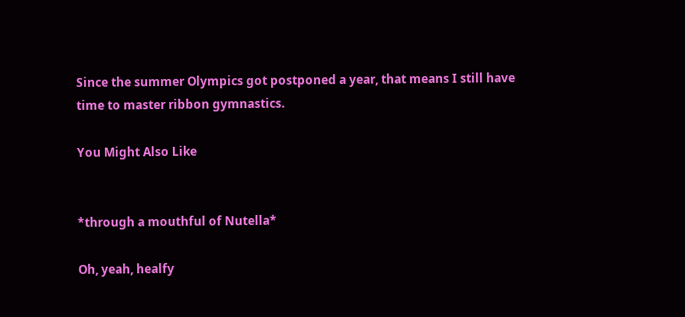Since the summer Olympics got postponed a year, that means I still have time to master ribbon gymnastics.

You Might Also Like


*through a mouthful of Nutella*

Oh, yeah, healfy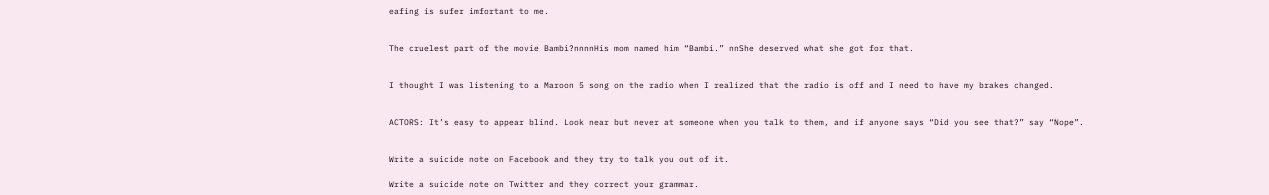eafing is sufer imfortant to me.


The cruelest part of the movie Bambi?nnnnHis mom named him “Bambi.” nnShe deserved what she got for that.


I thought I was listening to a Maroon 5 song on the radio when I realized that the radio is off and I need to have my brakes changed.


ACTORS: It’s easy to appear blind. Look near but never at someone when you talk to them, and if anyone says “Did you see that?” say “Nope”.


Write a suicide note on Facebook and they try to talk you out of it.

Write a suicide note on Twitter and they correct your grammar.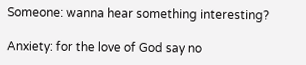Someone: wanna hear something interesting?

Anxiety: for the love of God say no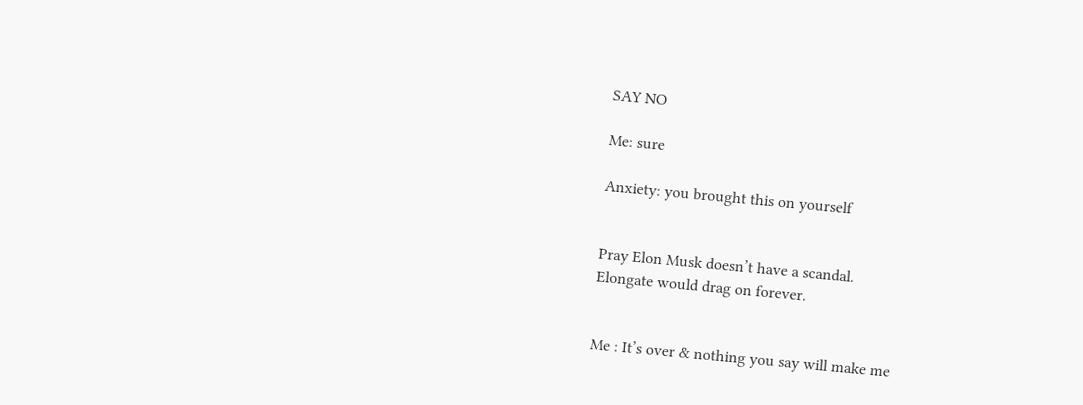SAY NO

Me: sure

Anxiety: you brought this on yourself


Pray Elon Musk doesn’t have a scandal.
Elongate would drag on forever.


Me : It’s over & nothing you say will make me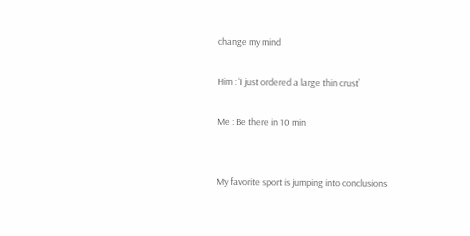change my mind

Him : ‘I just ordered a large thin crust’

Me : Be there in 10 min


My favorite sport is jumping into conclusions